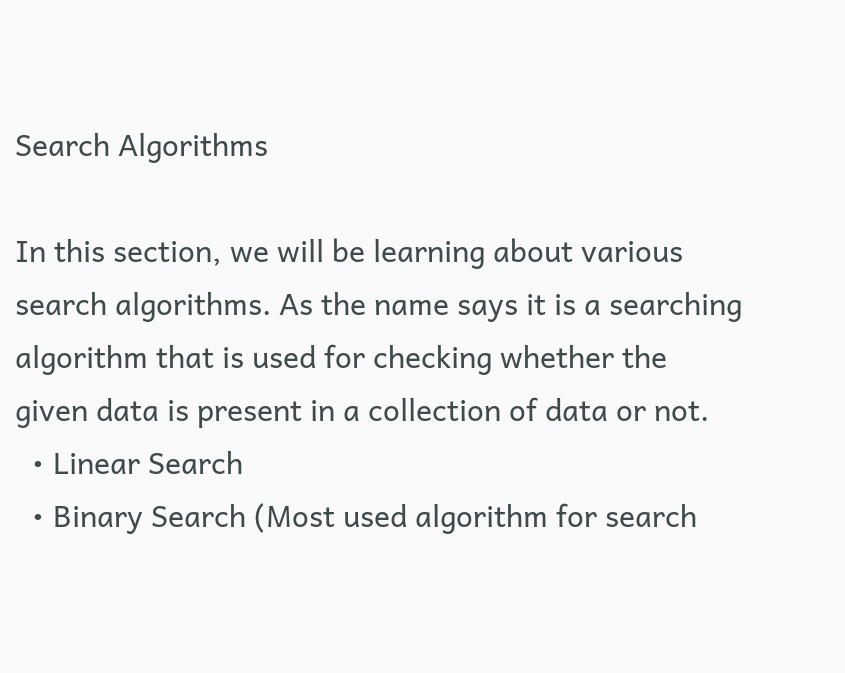Search Algorithms

In this section, we will be learning about various search algorithms. As the name says it is a searching algorithm that is used for checking whether the given data is present in a collection of data or not.
  • Linear Search
  • Binary Search (Most used algorithm for search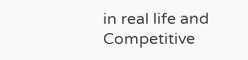in real life and Competitive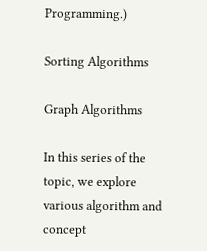Programming.)

Sorting Algorithms

Graph Algorithms

In this series of the topic, we explore various algorithm and concept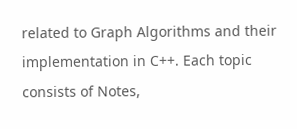related to Graph Algorithms and their implementation in C++. Each topic consists of Notes,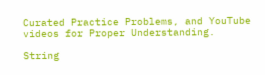Curated Practice Problems, and YouTube videos for Proper Understanding.

String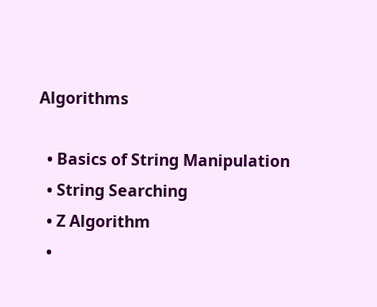Algorithms

  • Basics of String Manipulation
  • String Searching
  • Z Algorithm
  •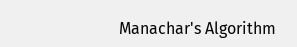Manachar's Algorithm